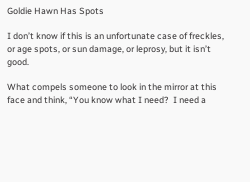Goldie Hawn Has Spots

I don’t know if this is an unfortunate case of freckles, or age spots, or sun damage, or leprosy, but it isn’t good.

What compels someone to look in the mirror at this face and think, “You know what I need?  I need a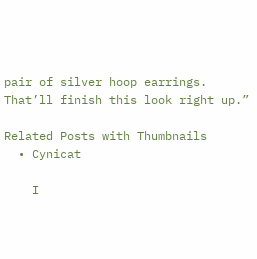pair of silver hoop earrings.  That’ll finish this look right up.”

Related Posts with Thumbnails
  • Cynicat

    I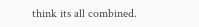think its all combined.